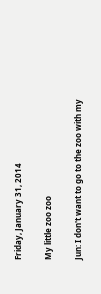Friday, January 31, 2014

My little zoo zoo

Jun: I don't want to go to the zoo with my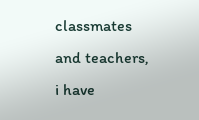classmates and teachers, i have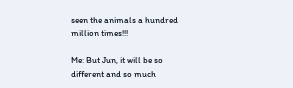seen the animals a hundred million times!!!

Me: But Jun, it will be so different and so much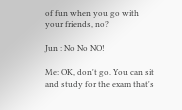of fun when you go with your friends, no?

Jun : No No NO!

Me: OK, don't go. You can sit and study for the exam that's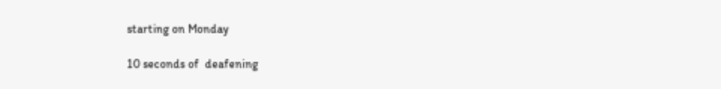starting on Monday

10 seconds of  deafening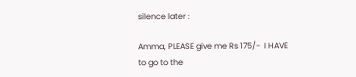silence later :

Amma, PLEASE give me Rs 175/-  I HAVE to go to the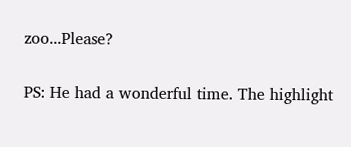zoo...Please?


PS: He had a wonderful time. The highlight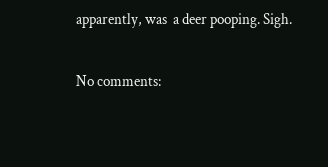apparently, was  a deer pooping. Sigh.

No comments: